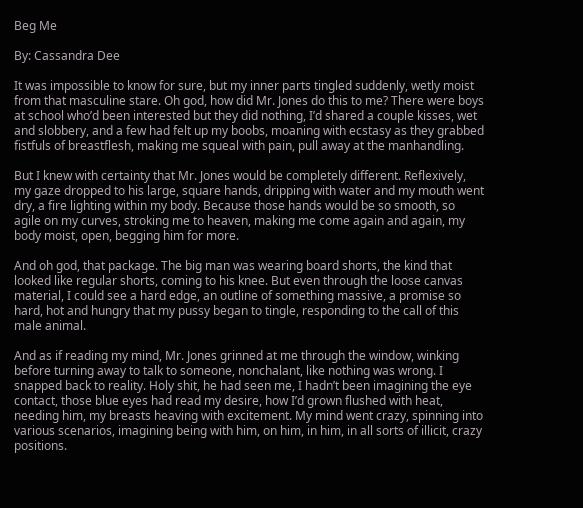Beg Me

By: Cassandra Dee

It was impossible to know for sure, but my inner parts tingled suddenly, wetly moist from that masculine stare. Oh god, how did Mr. Jones do this to me? There were boys at school who’d been interested but they did nothing, I’d shared a couple kisses, wet and slobbery, and a few had felt up my boobs, moaning with ecstasy as they grabbed fistfuls of breastflesh, making me squeal with pain, pull away at the manhandling.

But I knew with certainty that Mr. Jones would be completely different. Reflexively, my gaze dropped to his large, square hands, dripping with water and my mouth went dry, a fire lighting within my body. Because those hands would be so smooth, so agile on my curves, stroking me to heaven, making me come again and again, my body moist, open, begging him for more.

And oh god, that package. The big man was wearing board shorts, the kind that looked like regular shorts, coming to his knee. But even through the loose canvas material, I could see a hard edge, an outline of something massive, a promise so hard, hot and hungry that my pussy began to tingle, responding to the call of this male animal.

And as if reading my mind, Mr. Jones grinned at me through the window, winking before turning away to talk to someone, nonchalant, like nothing was wrong. I snapped back to reality. Holy shit, he had seen me, I hadn’t been imagining the eye contact, those blue eyes had read my desire, how I’d grown flushed with heat, needing him, my breasts heaving with excitement. My mind went crazy, spinning into various scenarios, imagining being with him, on him, in him, in all sorts of illicit, crazy positions.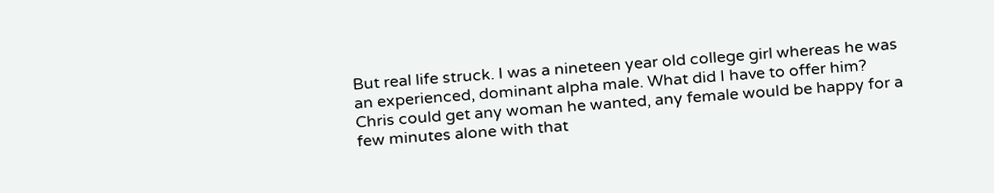But real life struck. I was a nineteen year old college girl whereas he was an experienced, dominant alpha male. What did I have to offer him? Chris could get any woman he wanted, any female would be happy for a few minutes alone with that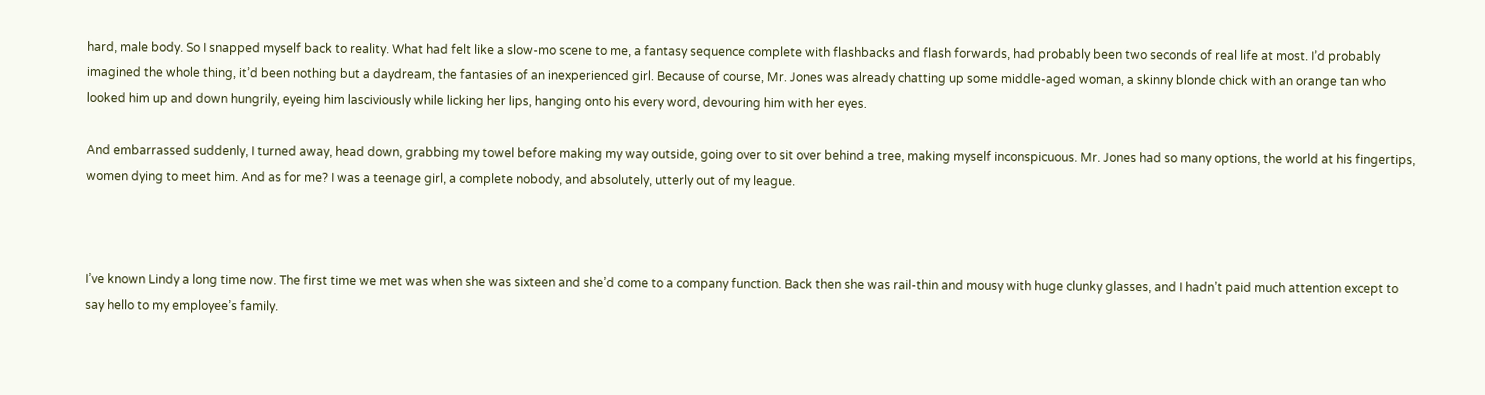hard, male body. So I snapped myself back to reality. What had felt like a slow-mo scene to me, a fantasy sequence complete with flashbacks and flash forwards, had probably been two seconds of real life at most. I’d probably imagined the whole thing, it’d been nothing but a daydream, the fantasies of an inexperienced girl. Because of course, Mr. Jones was already chatting up some middle-aged woman, a skinny blonde chick with an orange tan who looked him up and down hungrily, eyeing him lasciviously while licking her lips, hanging onto his every word, devouring him with her eyes.

And embarrassed suddenly, I turned away, head down, grabbing my towel before making my way outside, going over to sit over behind a tree, making myself inconspicuous. Mr. Jones had so many options, the world at his fingertips, women dying to meet him. And as for me? I was a teenage girl, a complete nobody, and absolutely, utterly out of my league.



I’ve known Lindy a long time now. The first time we met was when she was sixteen and she’d come to a company function. Back then she was rail-thin and mousy with huge clunky glasses, and I hadn’t paid much attention except to say hello to my employee’s family.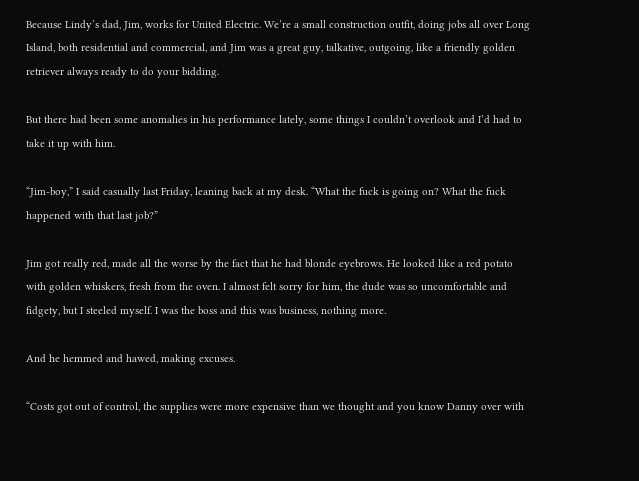Because Lindy’s dad, Jim, works for United Electric. We’re a small construction outfit, doing jobs all over Long Island, both residential and commercial, and Jim was a great guy, talkative, outgoing, like a friendly golden retriever always ready to do your bidding.

But there had been some anomalies in his performance lately, some things I couldn’t overlook and I’d had to take it up with him.

“Jim-boy,” I said casually last Friday, leaning back at my desk. “What the fuck is going on? What the fuck happened with that last job?”

Jim got really red, made all the worse by the fact that he had blonde eyebrows. He looked like a red potato with golden whiskers, fresh from the oven. I almost felt sorry for him, the dude was so uncomfortable and fidgety, but I steeled myself. I was the boss and this was business, nothing more.

And he hemmed and hawed, making excuses.

“Costs got out of control, the supplies were more expensive than we thought and you know Danny over with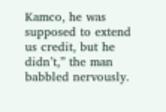Kamco, he was supposed to extend us credit, but he didn’t,” the man babbled nervously.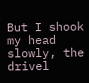But I shook my head slowly, the drivel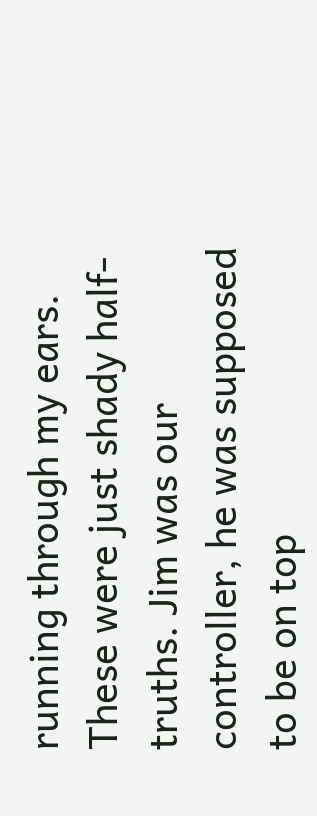running through my ears. These were just shady half-truths. Jim was our controller, he was supposed to be on top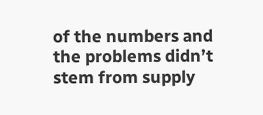of the numbers and the problems didn’t stem from supply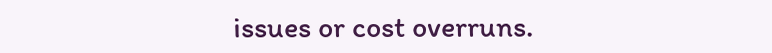issues or cost overruns.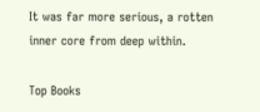It was far more serious, a rotten inner core from deep within.

Top Books